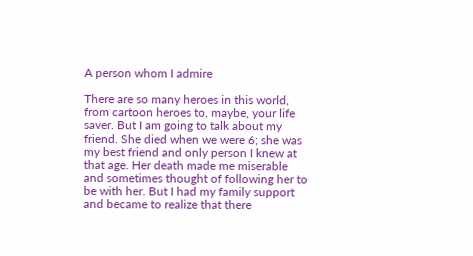A person whom I admire

There are so many heroes in this world, from cartoon heroes to, maybe, your life saver. But I am going to talk about my friend. She died when we were 6; she was my best friend and only person I knew at that age. Her death made me miserable and sometimes thought of following her to be with her. But I had my family support and became to realize that there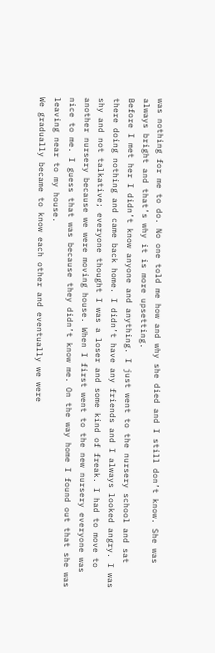was nothing for me to do. No one told me how and why she died and I still don’t know. She was always bright and that’s why it is more upsetting.
Before I met her I didn’t know anyone and anything. I just went to the nursery school and sat there doing nothing and came back home. I didn’t have any friends and I always looked angry. I was shy and not talkative; everyone thought I was a loser and some kind of freak. I had to move to another nursery because we were moving house. When I first went to the new nursery everyone was nice to me. I guess that was because they didn’t know me. On the way home I found out that she was leaving near to my house.
We gradually became to know each other and eventually we were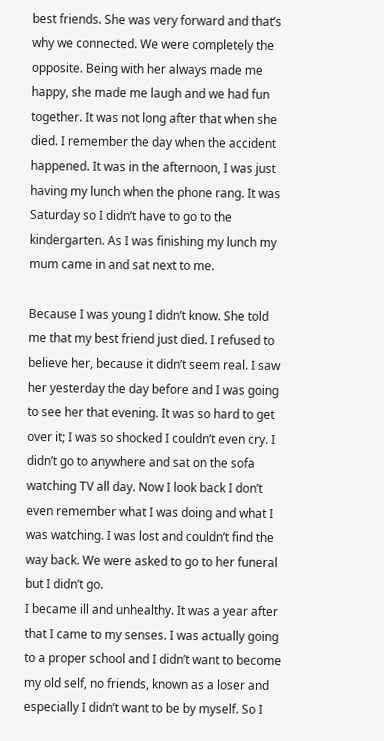best friends. She was very forward and that’s why we connected. We were completely the opposite. Being with her always made me happy, she made me laugh and we had fun together. It was not long after that when she died. I remember the day when the accident happened. It was in the afternoon, I was just having my lunch when the phone rang. It was Saturday so I didn’t have to go to the kindergarten. As I was finishing my lunch my mum came in and sat next to me.

Because I was young I didn’t know. She told me that my best friend just died. I refused to believe her, because it didn’t seem real. I saw her yesterday the day before and I was going to see her that evening. It was so hard to get over it; I was so shocked I couldn’t even cry. I didn’t go to anywhere and sat on the sofa watching TV all day. Now I look back I don’t even remember what I was doing and what I was watching. I was lost and couldn’t find the way back. We were asked to go to her funeral but I didn’t go.
I became ill and unhealthy. It was a year after that I came to my senses. I was actually going to a proper school and I didn’t want to become my old self, no friends, known as a loser and especially I didn’t want to be by myself. So I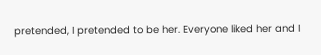pretended, I pretended to be her. Everyone liked her and I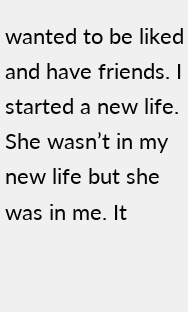wanted to be liked and have friends. I started a new life. She wasn’t in my new life but she was in me. It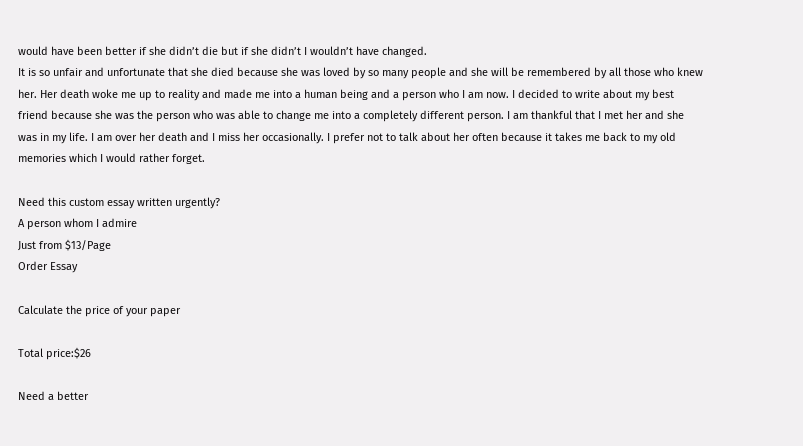would have been better if she didn’t die but if she didn’t I wouldn’t have changed.
It is so unfair and unfortunate that she died because she was loved by so many people and she will be remembered by all those who knew her. Her death woke me up to reality and made me into a human being and a person who I am now. I decided to write about my best friend because she was the person who was able to change me into a completely different person. I am thankful that I met her and she was in my life. I am over her death and I miss her occasionally. I prefer not to talk about her often because it takes me back to my old memories which I would rather forget.

Need this custom essay written urgently?
A person whom I admire
Just from $13/Page
Order Essay

Calculate the price of your paper

Total price:$26

Need a better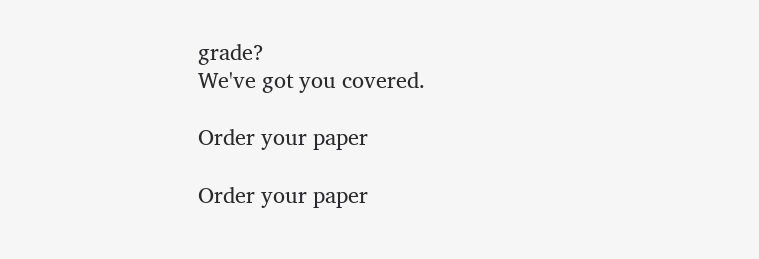grade?
We've got you covered.

Order your paper

Order your paper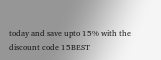today and save upto 15% with the discount code 15BEST